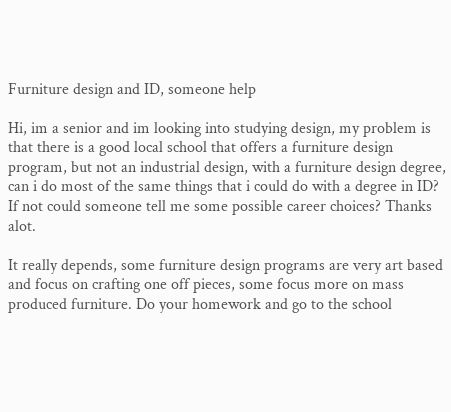Furniture design and ID, someone help

Hi, im a senior and im looking into studying design, my problem is that there is a good local school that offers a furniture design program, but not an industrial design, with a furniture design degree, can i do most of the same things that i could do with a degree in ID? If not could someone tell me some possible career choices? Thanks alot.

It really depends, some furniture design programs are very art based and focus on crafting one off pieces, some focus more on mass produced furniture. Do your homework and go to the school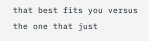that best fits you versus the one that just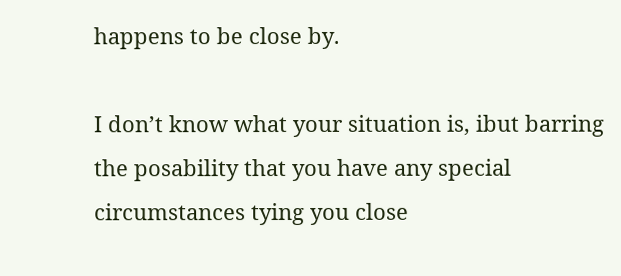happens to be close by.

I don’t know what your situation is, ibut barring the posability that you have any special circumstances tying you close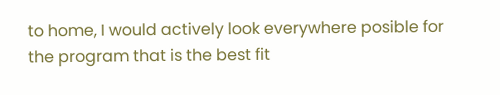to home, I would actively look everywhere posible for the program that is the best fit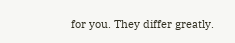for you. They differ greatly.